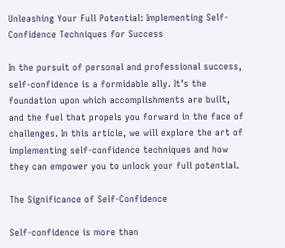Unleashing Your Full Potential: Implementing Self-Confidence Techniques for Success

In the pursuit of personal and professional success, self-confidence is a formidable ally. It’s the foundation upon which accomplishments are built, and the fuel that propels you forward in the face of challenges. In this article, we will explore the art of implementing self-confidence techniques and how they can empower you to unlock your full potential.

The Significance of Self-Confidence

Self-confidence is more than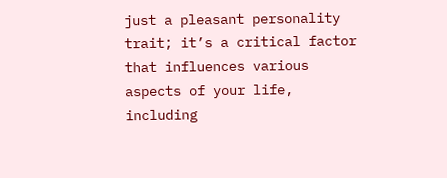just a pleasant personality trait; it’s a critical factor that influences various aspects of your life, including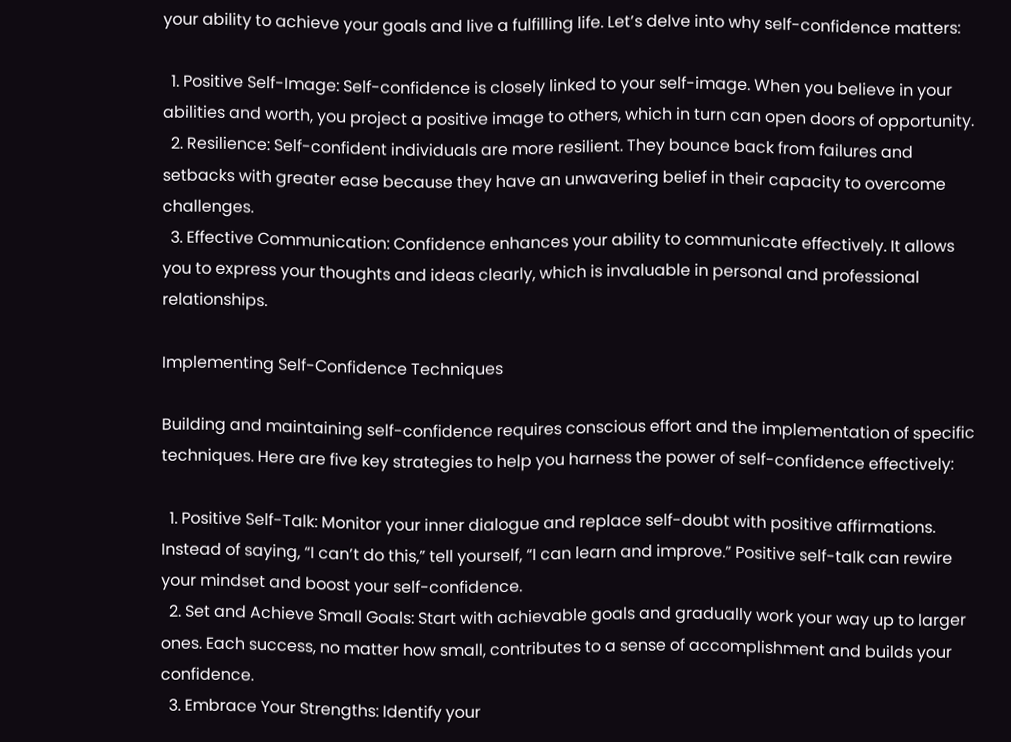your ability to achieve your goals and live a fulfilling life. Let’s delve into why self-confidence matters:

  1. Positive Self-Image: Self-confidence is closely linked to your self-image. When you believe in your abilities and worth, you project a positive image to others, which in turn can open doors of opportunity.
  2. Resilience: Self-confident individuals are more resilient. They bounce back from failures and setbacks with greater ease because they have an unwavering belief in their capacity to overcome challenges.
  3. Effective Communication: Confidence enhances your ability to communicate effectively. It allows you to express your thoughts and ideas clearly, which is invaluable in personal and professional relationships.

Implementing Self-Confidence Techniques

Building and maintaining self-confidence requires conscious effort and the implementation of specific techniques. Here are five key strategies to help you harness the power of self-confidence effectively:

  1. Positive Self-Talk: Monitor your inner dialogue and replace self-doubt with positive affirmations. Instead of saying, “I can’t do this,” tell yourself, “I can learn and improve.” Positive self-talk can rewire your mindset and boost your self-confidence.
  2. Set and Achieve Small Goals: Start with achievable goals and gradually work your way up to larger ones. Each success, no matter how small, contributes to a sense of accomplishment and builds your confidence.
  3. Embrace Your Strengths: Identify your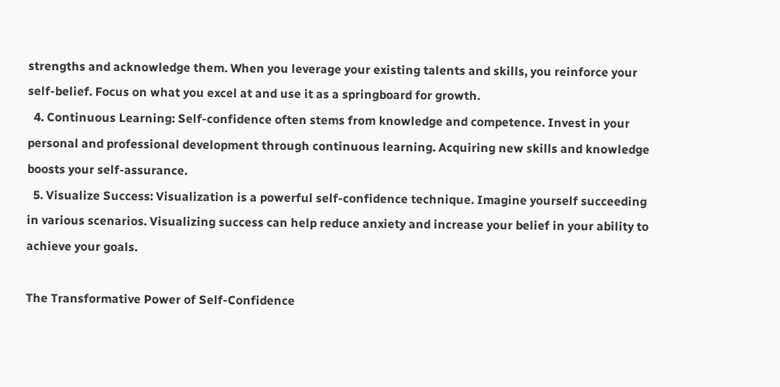strengths and acknowledge them. When you leverage your existing talents and skills, you reinforce your self-belief. Focus on what you excel at and use it as a springboard for growth.
  4. Continuous Learning: Self-confidence often stems from knowledge and competence. Invest in your personal and professional development through continuous learning. Acquiring new skills and knowledge boosts your self-assurance.
  5. Visualize Success: Visualization is a powerful self-confidence technique. Imagine yourself succeeding in various scenarios. Visualizing success can help reduce anxiety and increase your belief in your ability to achieve your goals.

The Transformative Power of Self-Confidence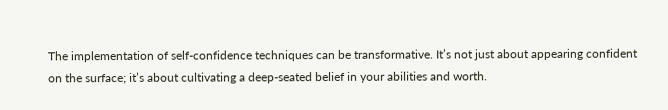The implementation of self-confidence techniques can be transformative. It’s not just about appearing confident on the surface; it’s about cultivating a deep-seated belief in your abilities and worth.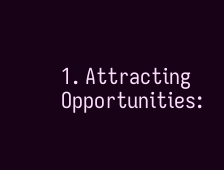1. Attracting Opportunities: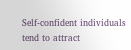Self-confident individuals tend to attract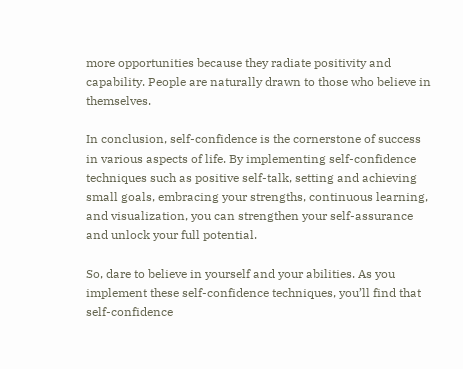more opportunities because they radiate positivity and capability. People are naturally drawn to those who believe in themselves.

In conclusion, self-confidence is the cornerstone of success in various aspects of life. By implementing self-confidence techniques such as positive self-talk, setting and achieving small goals, embracing your strengths, continuous learning, and visualization, you can strengthen your self-assurance and unlock your full potential.

So, dare to believe in yourself and your abilities. As you implement these self-confidence techniques, you’ll find that self-confidence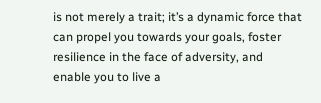is not merely a trait; it’s a dynamic force that can propel you towards your goals, foster resilience in the face of adversity, and enable you to live a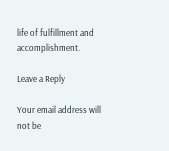life of fulfillment and accomplishment.

Leave a Reply

Your email address will not be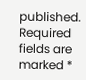published. Required fields are marked *